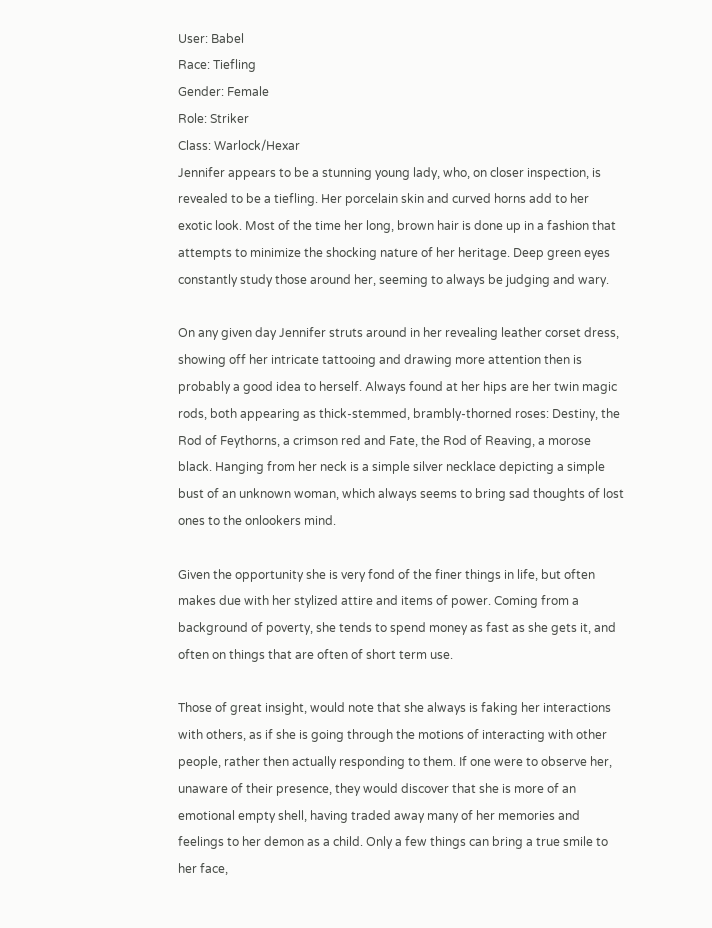User: Babel
Race: Tiefling
Gender: Female
Role: Striker
Class: Warlock/Hexar
Jennifer appears to be a stunning young lady, who, on closer inspection, is revealed to be a tiefling. Her porcelain skin and curved horns add to her exotic look. Most of the time her long, brown hair is done up in a fashion that attempts to minimize the shocking nature of her heritage. Deep green eyes constantly study those around her, seeming to always be judging and wary.

On any given day Jennifer struts around in her revealing leather corset dress, showing off her intricate tattooing and drawing more attention then is probably a good idea to herself. Always found at her hips are her twin magic rods, both appearing as thick-stemmed, brambly-thorned roses: Destiny, the Rod of Feythorns, a crimson red and Fate, the Rod of Reaving, a morose black. Hanging from her neck is a simple silver necklace depicting a simple bust of an unknown woman, which always seems to bring sad thoughts of lost ones to the onlookers mind.

Given the opportunity she is very fond of the finer things in life, but often makes due with her stylized attire and items of power. Coming from a background of poverty, she tends to spend money as fast as she gets it, and often on things that are often of short term use.

Those of great insight, would note that she always is faking her interactions with others, as if she is going through the motions of interacting with other people, rather then actually responding to them. If one were to observe her, unaware of their presence, they would discover that she is more of an emotional empty shell, having traded away many of her memories and feelings to her demon as a child. Only a few things can bring a true smile to her face,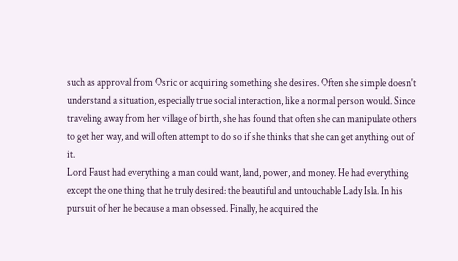such as approval from Osric or acquiring something she desires. Often she simple doesn't understand a situation, especially true social interaction, like a normal person would. Since traveling away from her village of birth, she has found that often she can manipulate others to get her way, and will often attempt to do so if she thinks that she can get anything out of it.
Lord Faust had everything a man could want, land, power, and money. He had everything except the one thing that he truly desired: the beautiful and untouchable Lady Isla. In his pursuit of her he because a man obsessed. Finally, he acquired the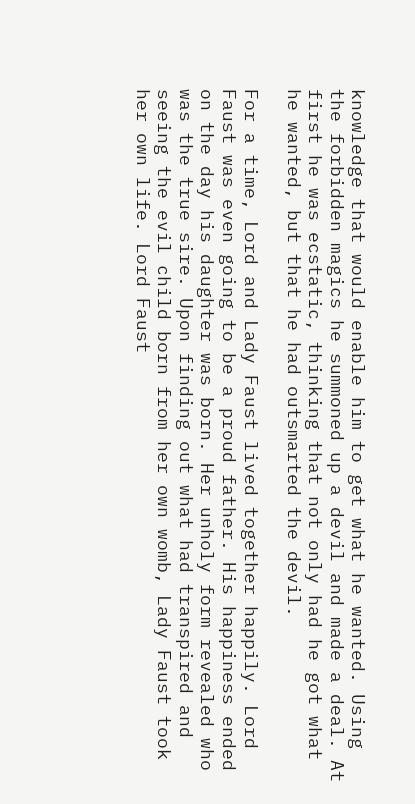knowledge that would enable him to get what he wanted. Using the forbidden magics he summoned up a devil and made a deal. At first he was ecstatic, thinking that not only had he got what he wanted, but that he had outsmarted the devil.

For a time, Lord and Lady Faust lived together happily. Lord Faust was even going to be a proud father. His happiness ended on the day his daughter was born. Her unholy form revealed who was the true sire. Upon finding out what had transpired and seeing the evil child born from her own womb, Lady Faust took her own life. Lord Faust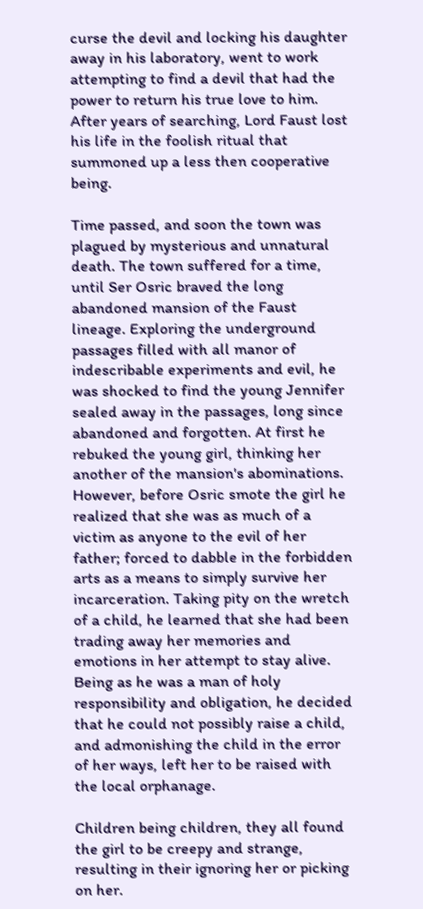curse the devil and locking his daughter away in his laboratory, went to work attempting to find a devil that had the power to return his true love to him. After years of searching, Lord Faust lost his life in the foolish ritual that summoned up a less then cooperative being.

Time passed, and soon the town was plagued by mysterious and unnatural death. The town suffered for a time, until Ser Osric braved the long abandoned mansion of the Faust lineage. Exploring the underground passages filled with all manor of indescribable experiments and evil, he was shocked to find the young Jennifer sealed away in the passages, long since abandoned and forgotten. At first he rebuked the young girl, thinking her another of the mansion's abominations. However, before Osric smote the girl he realized that she was as much of a victim as anyone to the evil of her father; forced to dabble in the forbidden arts as a means to simply survive her incarceration. Taking pity on the wretch of a child, he learned that she had been trading away her memories and emotions in her attempt to stay alive. Being as he was a man of holy responsibility and obligation, he decided that he could not possibly raise a child, and admonishing the child in the error of her ways, left her to be raised with the local orphanage.

Children being children, they all found the girl to be creepy and strange, resulting in their ignoring her or picking on her.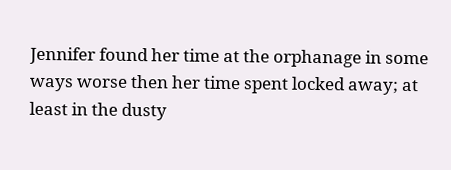Jennifer found her time at the orphanage in some ways worse then her time spent locked away; at least in the dusty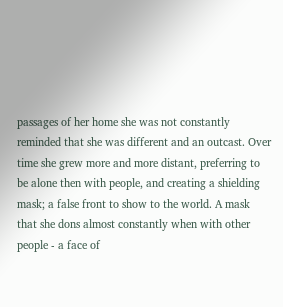passages of her home she was not constantly reminded that she was different and an outcast. Over time she grew more and more distant, preferring to be alone then with people, and creating a shielding mask; a false front to show to the world. A mask that she dons almost constantly when with other people - a face of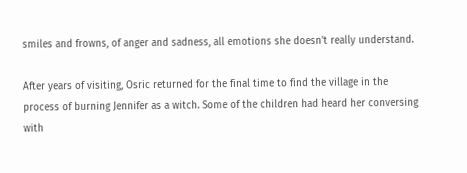smiles and frowns, of anger and sadness, all emotions she doesn't really understand.

After years of visiting, Osric returned for the final time to find the village in the process of burning Jennifer as a witch. Some of the children had heard her conversing with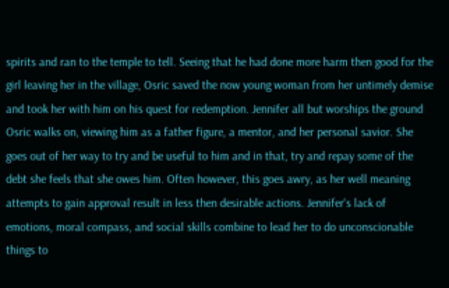spirits and ran to the temple to tell. Seeing that he had done more harm then good for the girl leaving her in the village, Osric saved the now young woman from her untimely demise and took her with him on his quest for redemption. Jennifer all but worships the ground Osric walks on, viewing him as a father figure, a mentor, and her personal savior. She goes out of her way to try and be useful to him and in that, try and repay some of the debt she feels that she owes him. Often however, this goes awry, as her well meaning attempts to gain approval result in less then desirable actions. Jennifer's lack of emotions, moral compass, and social skills combine to lead her to do unconscionable things to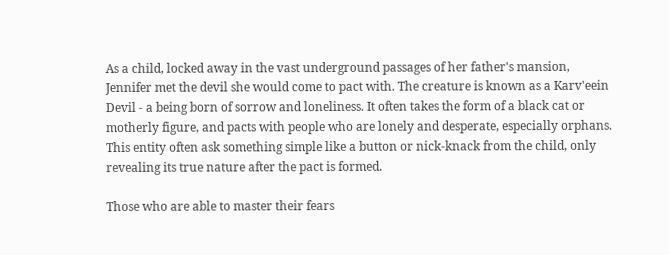As a child, locked away in the vast underground passages of her father's mansion, Jennifer met the devil she would come to pact with. The creature is known as a Karv'eein Devil - a being born of sorrow and loneliness. It often takes the form of a black cat or motherly figure, and pacts with people who are lonely and desperate, especially orphans. This entity often ask something simple like a button or nick-knack from the child, only revealing its true nature after the pact is formed.

Those who are able to master their fears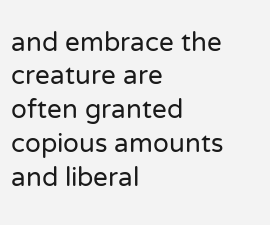and embrace the creature are often granted copious amounts and liberal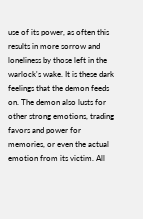use of its power, as often this results in more sorrow and loneliness by those left in the warlock's wake. It is these dark feelings that the demon feeds on. The demon also lusts for other strong emotions, trading favors and power for memories, or even the actual emotion from its victim. All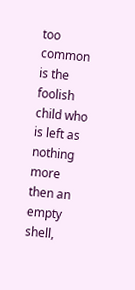too common is the foolish child who is left as nothing more then an empty shell,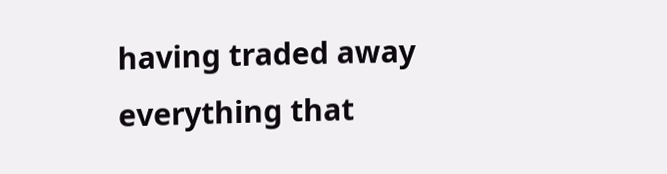having traded away everything that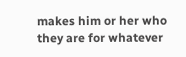makes him or her who they are for whatever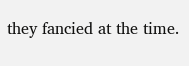they fancied at the time.